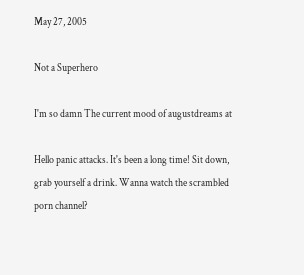May 27, 2005

Not a Superhero

I'm so damn The current mood of augustdreams at

Hello panic attacks. It's been a long time! Sit down, grab yourself a drink. Wanna watch the scrambled porn channel?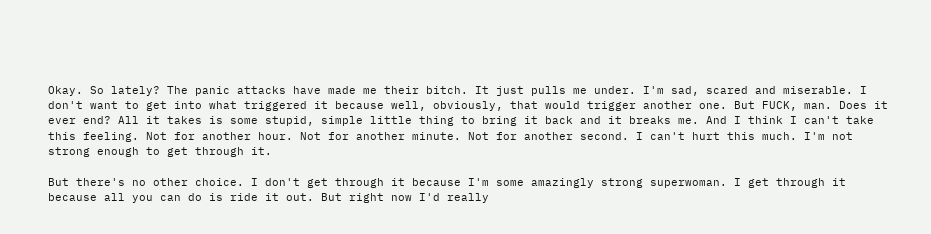Okay. So lately? The panic attacks have made me their bitch. It just pulls me under. I'm sad, scared and miserable. I don't want to get into what triggered it because well, obviously, that would trigger another one. But FUCK, man. Does it ever end? All it takes is some stupid, simple little thing to bring it back and it breaks me. And I think I can't take this feeling. Not for another hour. Not for another minute. Not for another second. I can't hurt this much. I'm not strong enough to get through it.

But there's no other choice. I don't get through it because I'm some amazingly strong superwoman. I get through it because all you can do is ride it out. But right now I'd really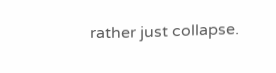rather just collapse.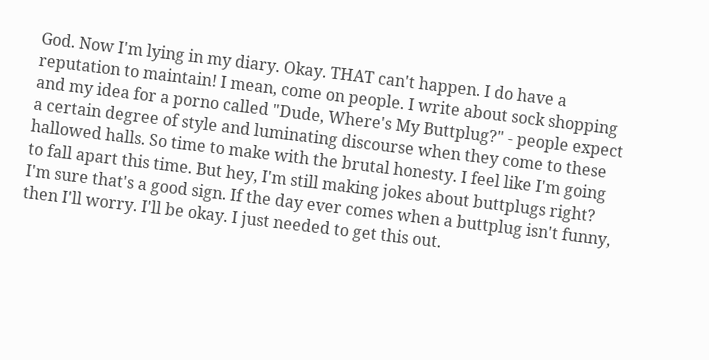God. Now I'm lying in my diary. Okay. THAT can't happen. I do have a reputation to maintain! I mean, come on people. I write about sock shopping and my idea for a porno called "Dude, Where's My Buttplug?" - people expect a certain degree of style and luminating discourse when they come to these hallowed halls. So time to make with the brutal honesty. I feel like I'm going to fall apart this time. But hey, I'm still making jokes about buttplugs right? I'm sure that's a good sign. If the day ever comes when a buttplug isn't funny, then I'll worry. I'll be okay. I just needed to get this out.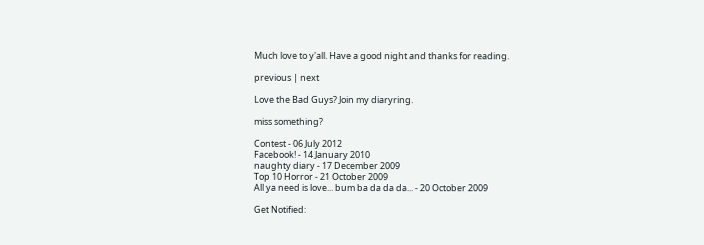Much love to y'all. Have a good night and thanks for reading.

previous | next

Love the Bad Guys? Join my diaryring.

miss something?

Contest - 06 July 2012
Facebook! - 14 January 2010
naughty diary - 17 December 2009
Top 10 Horror - 21 October 2009
All ya need is love... bum ba da da da... - 20 October 2009

Get Notified: